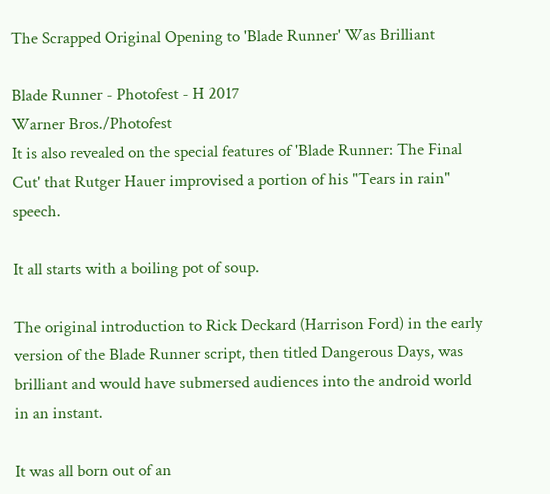The Scrapped Original Opening to 'Blade Runner' Was Brilliant

Blade Runner - Photofest - H 2017
Warner Bros./Photofest
It is also revealed on the special features of 'Blade Runner: The Final Cut' that Rutger Hauer improvised a portion of his "Tears in rain" speech.

It all starts with a boiling pot of soup.

The original introduction to Rick Deckard (Harrison Ford) in the early version of the Blade Runner script, then titled Dangerous Days, was brilliant and would have submersed audiences into the android world in an instant.

It was all born out of an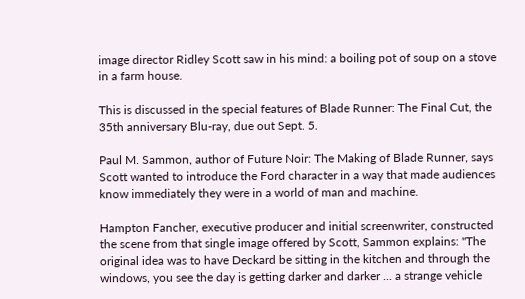image director Ridley Scott saw in his mind: a boiling pot of soup on a stove in a farm house.

This is discussed in the special features of Blade Runner: The Final Cut, the 35th anniversary Blu-ray, due out Sept. 5.

Paul M. Sammon, author of Future Noir: The Making of Blade Runner, says Scott wanted to introduce the Ford character in a way that made audiences know immediately they were in a world of man and machine.

Hampton Fancher, executive producer and initial screenwriter, constructed the scene from that single image offered by Scott, Sammon explains: "The original idea was to have Deckard be sitting in the kitchen and through the windows, you see the day is getting darker and darker ... a strange vehicle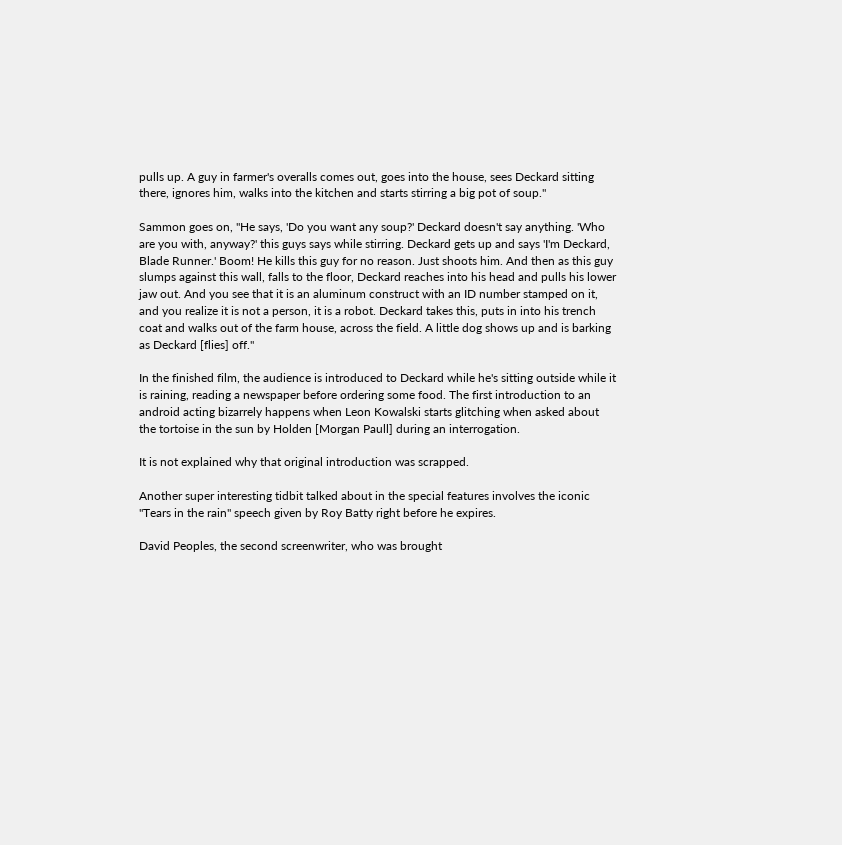pulls up. A guy in farmer's overalls comes out, goes into the house, sees Deckard sitting there, ignores him, walks into the kitchen and starts stirring a big pot of soup."

Sammon goes on, "He says, 'Do you want any soup?' Deckard doesn't say anything. 'Who are you with, anyway?' this guys says while stirring. Deckard gets up and says 'I'm Deckard, Blade Runner.' Boom! He kills this guy for no reason. Just shoots him. And then as this guy slumps against this wall, falls to the floor, Deckard reaches into his head and pulls his lower jaw out. And you see that it is an aluminum construct with an ID number stamped on it, and you realize it is not a person, it is a robot. Deckard takes this, puts in into his trench coat and walks out of the farm house, across the field. A little dog shows up and is barking as Deckard [flies] off."

In the finished film, the audience is introduced to Deckard while he's sitting outside while it is raining, reading a newspaper before ordering some food. The first introduction to an android acting bizarrely happens when Leon Kowalski starts glitching when asked about the tortoise in the sun by Holden [Morgan Paull] during an interrogation.

It is not explained why that original introduction was scrapped.

Another super interesting tidbit talked about in the special features involves the iconic "Tears in the rain" speech given by Roy Batty right before he expires.

David Peoples, the second screenwriter, who was brought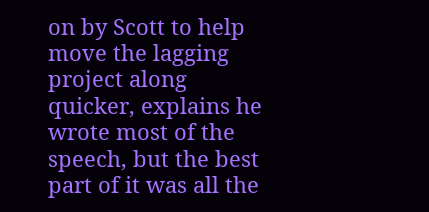on by Scott to help move the lagging project along quicker, explains he wrote most of the speech, but the best part of it was all the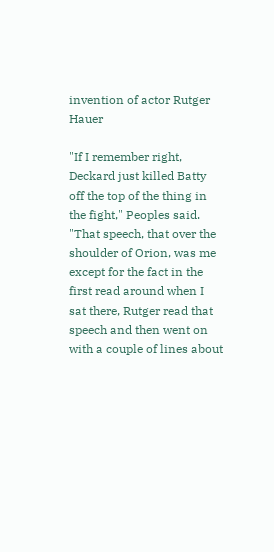invention of actor Rutger Hauer

"If I remember right, Deckard just killed Batty off the top of the thing in the fight," Peoples said. "That speech, that over the shoulder of Orion, was me except for the fact in the first read around when I sat there, Rutger read that speech and then went on with a couple of lines about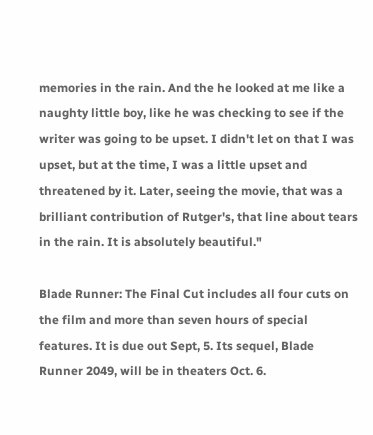memories in the rain. And the he looked at me like a naughty little boy, like he was checking to see if the writer was going to be upset. I didn't let on that I was upset, but at the time, I was a little upset and threatened by it. Later, seeing the movie, that was a brilliant contribution of Rutger's, that line about tears in the rain. It is absolutely beautiful."

Blade Runner: The Final Cut includes all four cuts on the film and more than seven hours of special features. It is due out Sept, 5. Its sequel, Blade Runner 2049, will be in theaters Oct. 6.